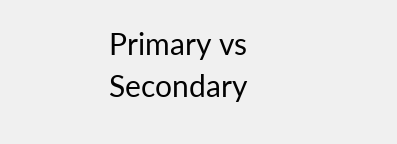Primary vs Secondary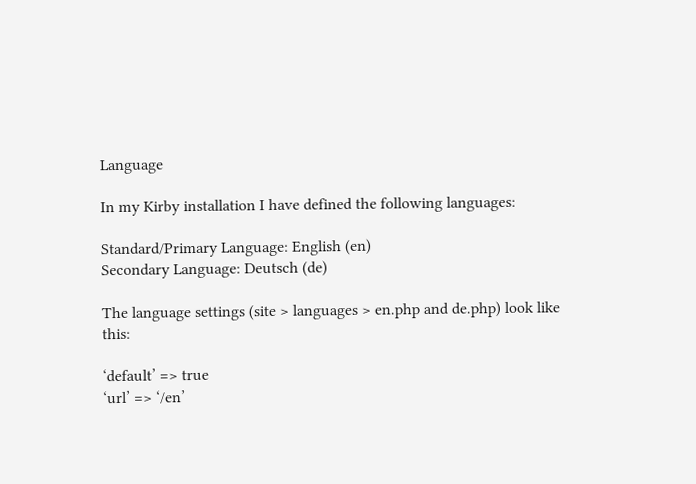Language

In my Kirby installation I have defined the following languages:

Standard/Primary Language: English (en)
Secondary Language: Deutsch (de)

The language settings (site > languages > en.php and de.php) look like this:

‘default’ => true
‘url’ => ‘/en’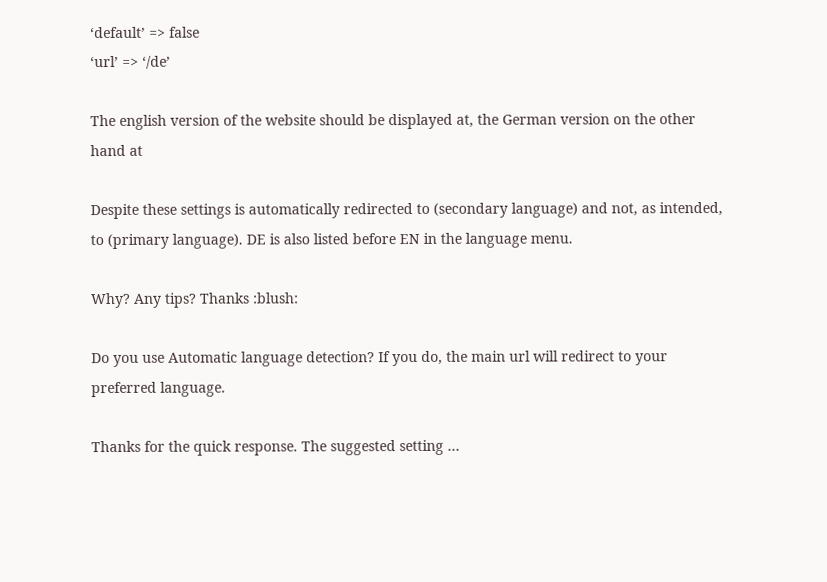‘default’ => false
‘url’ => ‘/de’

The english version of the website should be displayed at, the German version on the other hand at

Despite these settings is automatically redirected to (secondary language) and not, as intended, to (primary language). DE is also listed before EN in the language menu.

Why? Any tips? Thanks :blush:

Do you use Automatic language detection? If you do, the main url will redirect to your preferred language.

Thanks for the quick response. The suggested setting …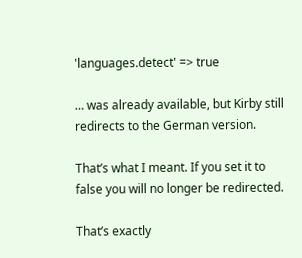'languages.detect' => true

… was already available, but Kirby still redirects to the German version.

That’s what I meant. If you set it to false you will no longer be redirected.

That’s exactly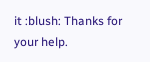it :blush: Thanks for your help.